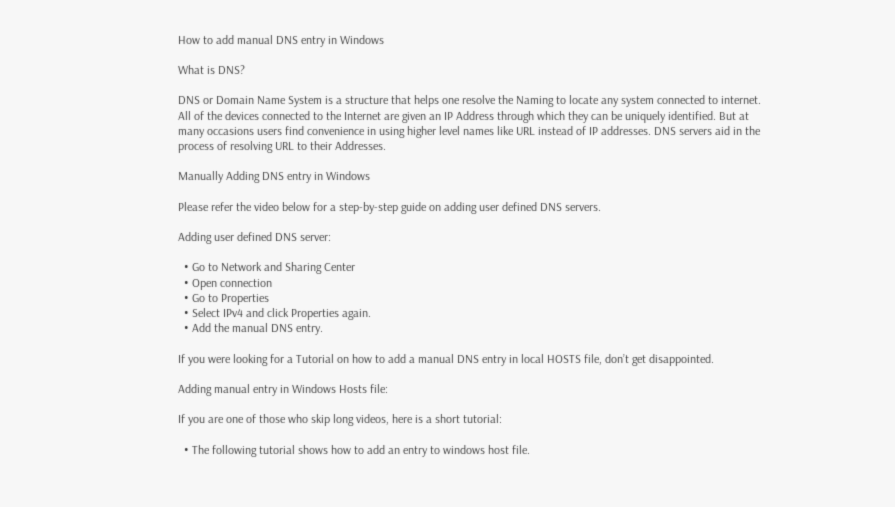How to add manual DNS entry in Windows

What is DNS?

DNS or Domain Name System is a structure that helps one resolve the Naming to locate any system connected to internet. All of the devices connected to the Internet are given an IP Address through which they can be uniquely identified. But at many occasions users find convenience in using higher level names like URL instead of IP addresses. DNS servers aid in the process of resolving URL to their Addresses.

Manually Adding DNS entry in Windows

Please refer the video below for a step-by-step guide on adding user defined DNS servers.

Adding user defined DNS server:

  • Go to Network and Sharing Center
  • Open connection
  • Go to Properties
  • Select IPv4 and click Properties again.
  • Add the manual DNS entry.

If you were looking for a Tutorial on how to add a manual DNS entry in local HOSTS file, don’t get disappointed.

Adding manual entry in Windows Hosts file:

If you are one of those who skip long videos, here is a short tutorial:

  • The following tutorial shows how to add an entry to windows host file.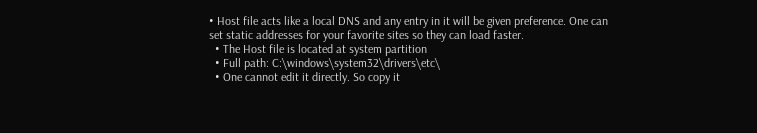• Host file acts like a local DNS and any entry in it will be given preference. One can set static addresses for your favorite sites so they can load faster.
  • The Host file is located at system partition
  • Full path: C:\windows\system32\drivers\etc\
  • One cannot edit it directly. So copy it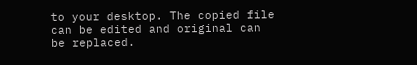to your desktop. The copied file can be edited and original can be replaced.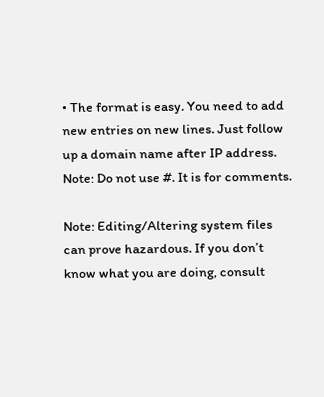• The format is easy. You need to add new entries on new lines. Just follow up a domain name after IP address. Note: Do not use #. It is for comments.

Note: Editing/Altering system files can prove hazardous. If you don’t know what you are doing, consult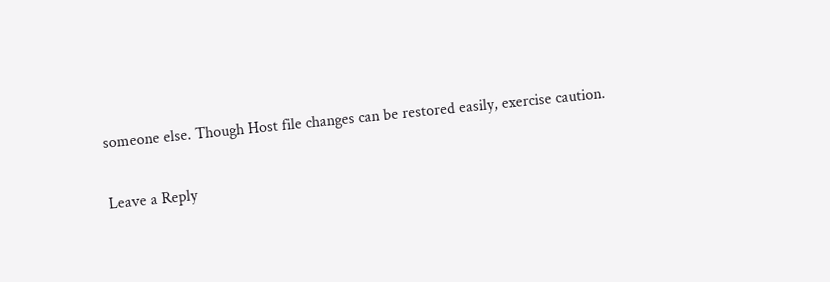someone else. Though Host file changes can be restored easily, exercise caution.

Leave a Reply